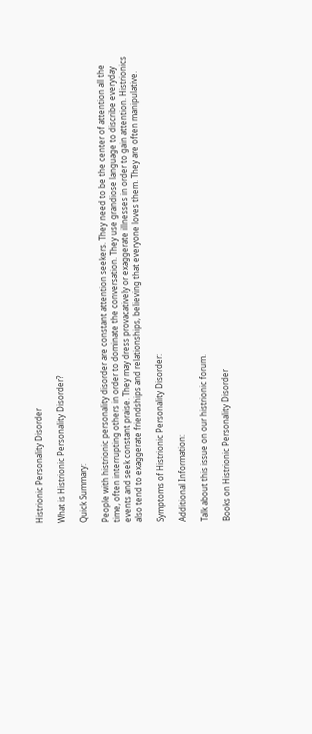Histrionic Personality Disorder

What is Histrionic Personality Disorder?

Quick Summary:

People with histrionic personality disorder are constant attention seekers. They need to be the center of attention all the time, often interrupting others in order to dominate the conversation. They use grandiose language to discribe everyday events and seek constant praise. They may dress provacatively or exaggerate illnesses in order to gain attention. Histrionics also tend to exaggerate friendships and relationships, believing that everyone loves them. They are often manipulative.

Symptoms of Histrionic Personality Disorder:

Additional Information:

Talk about this issue on our histrionic forum.

Books on Histrionic Personality Disorder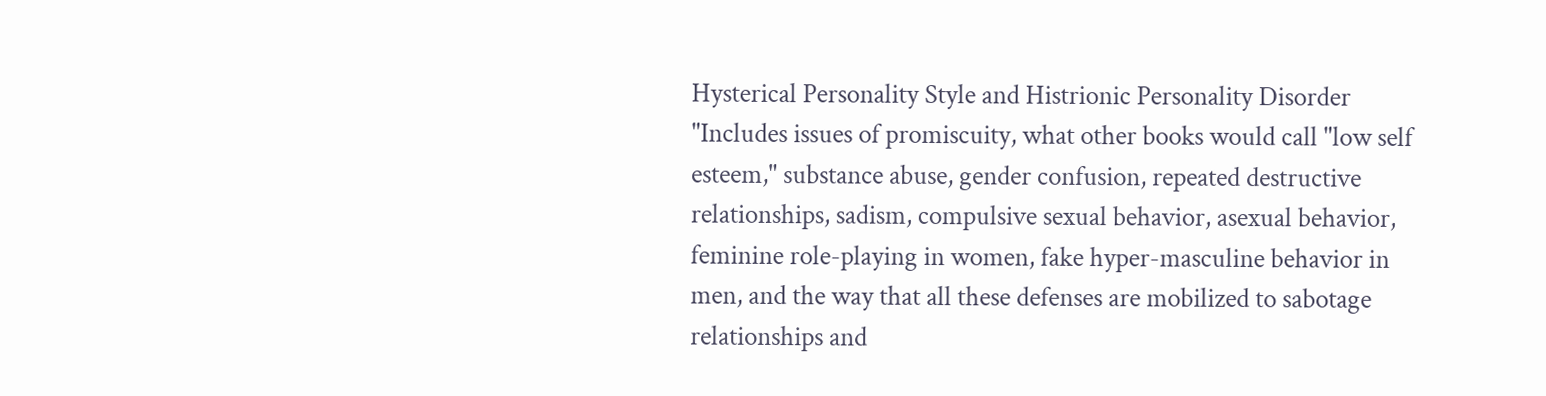Hysterical Personality Style and Histrionic Personality Disorder
"Includes issues of promiscuity, what other books would call "low self esteem," substance abuse, gender confusion, repeated destructive relationships, sadism, compulsive sexual behavior, asexual behavior, feminine role-playing in women, fake hyper-masculine behavior in men, and the way that all these defenses are mobilized to sabotage relationships and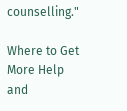counselling."

Where to Get More Help and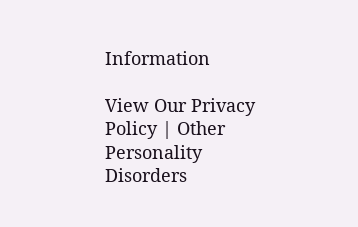Information

View Our Privacy Policy | Other Personality Disorders